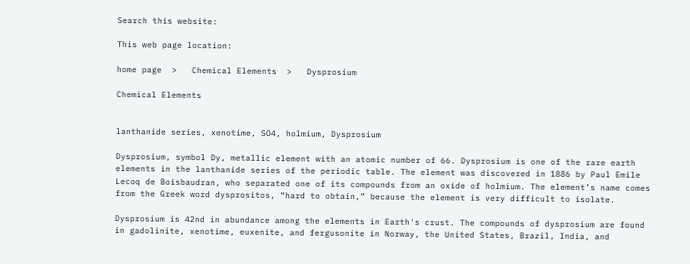Search this website:

This web page location:

home page  >   Chemical Elements  >   Dysprosium

Chemical Elements


lanthanide series, xenotime, SO4, holmium, Dysprosium

Dysprosium, symbol Dy, metallic element with an atomic number of 66. Dysprosium is one of the rare earth elements in the lanthanide series of the periodic table. The element was discovered in 1886 by Paul Emile Lecoq de Boisbaudran, who separated one of its compounds from an oxide of holmium. The element’s name comes from the Greek word dysprositos, “hard to obtain,” because the element is very difficult to isolate.

Dysprosium is 42nd in abundance among the elements in Earth's crust. The compounds of dysprosium are found in gadolinite, xenotime, euxenite, and fergusonite in Norway, the United States, Brazil, India, and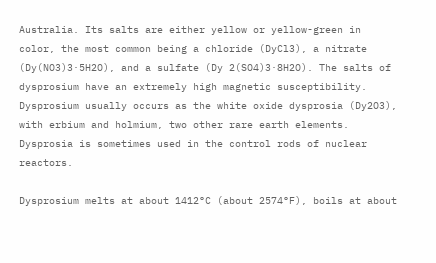Australia. Its salts are either yellow or yellow-green in color, the most common being a chloride (DyCl3), a nitrate (Dy(NO3)3·5H2O), and a sulfate (Dy 2(SO4)3·8H2O). The salts of dysprosium have an extremely high magnetic susceptibility. Dysprosium usually occurs as the white oxide dysprosia (Dy2O3), with erbium and holmium, two other rare earth elements. Dysprosia is sometimes used in the control rods of nuclear reactors.

Dysprosium melts at about 1412°C (about 2574°F), boils at about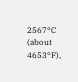2567°C (about 4653°F),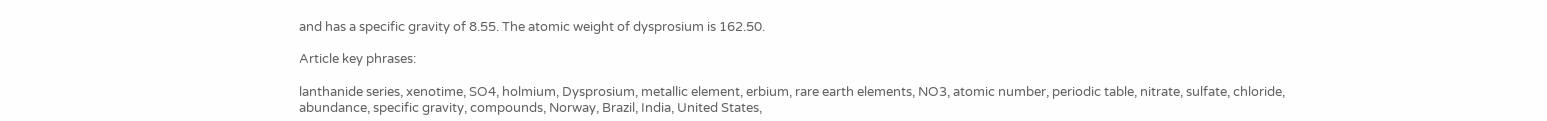and has a specific gravity of 8.55. The atomic weight of dysprosium is 162.50.

Article key phrases:

lanthanide series, xenotime, SO4, holmium, Dysprosium, metallic element, erbium, rare earth elements, NO3, atomic number, periodic table, nitrate, sulfate, chloride, abundance, specific gravity, compounds, Norway, Brazil, India, United States,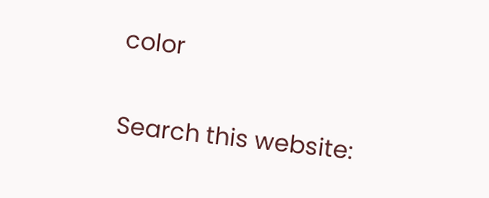color

Search this website: